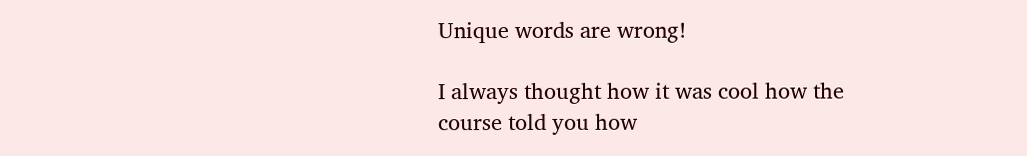Unique words are wrong!

I always thought how it was cool how the course told you how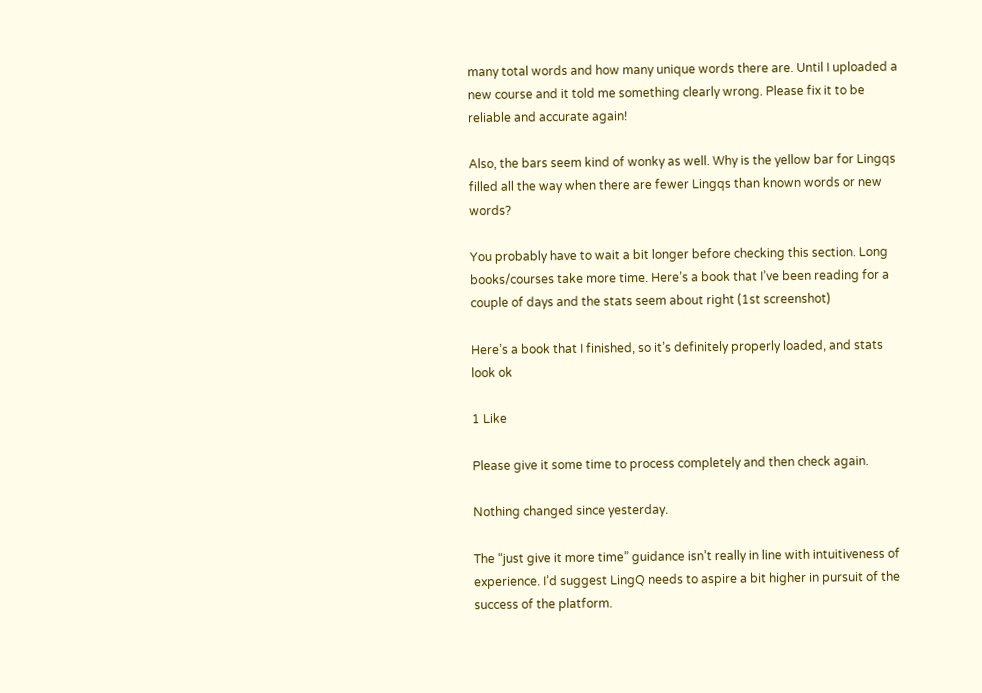many total words and how many unique words there are. Until I uploaded a new course and it told me something clearly wrong. Please fix it to be reliable and accurate again!

Also, the bars seem kind of wonky as well. Why is the yellow bar for Lingqs filled all the way when there are fewer Lingqs than known words or new words?

You probably have to wait a bit longer before checking this section. Long books/courses take more time. Here’s a book that I’ve been reading for a couple of days and the stats seem about right (1st screenshot)

Here’s a book that I finished, so it’s definitely properly loaded, and stats look ok

1 Like

Please give it some time to process completely and then check again.

Nothing changed since yesterday.

The “just give it more time” guidance isn’t really in line with intuitiveness of experience. I’d suggest LingQ needs to aspire a bit higher in pursuit of the success of the platform.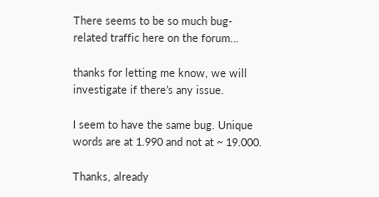There seems to be so much bug-related traffic here on the forum…

thanks for letting me know, we will investigate if there’s any issue.

I seem to have the same bug. Unique words are at 1.990 and not at ~ 19.000.

Thanks, already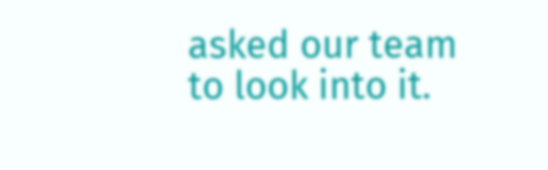asked our team to look into it.